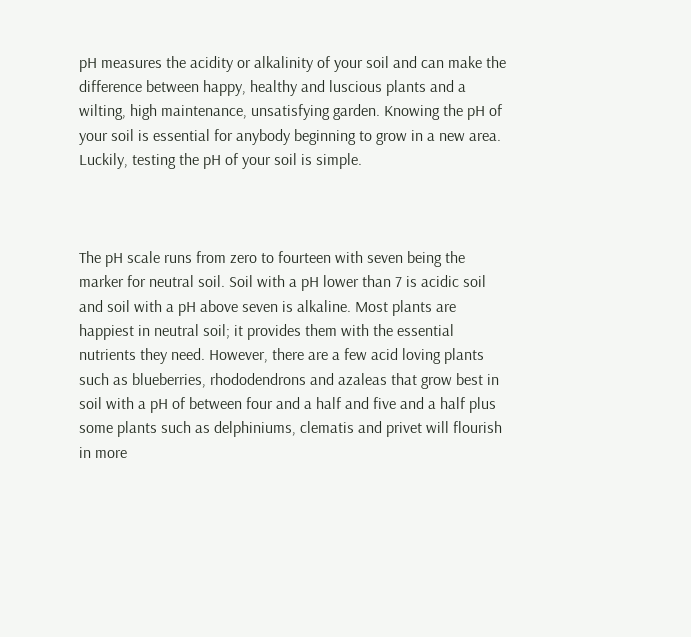pH measures the acidity or alkalinity of your soil and can make the difference between happy, healthy and luscious plants and a wilting, high maintenance, unsatisfying garden. Knowing the pH of your soil is essential for anybody beginning to grow in a new area. Luckily, testing the pH of your soil is simple.



The pH scale runs from zero to fourteen with seven being the marker for neutral soil. Soil with a pH lower than 7 is acidic soil and soil with a pH above seven is alkaline. Most plants are happiest in neutral soil; it provides them with the essential nutrients they need. However, there are a few acid loving plants such as blueberries, rhododendrons and azaleas that grow best in soil with a pH of between four and a half and five and a half plus some plants such as delphiniums, clematis and privet will flourish in more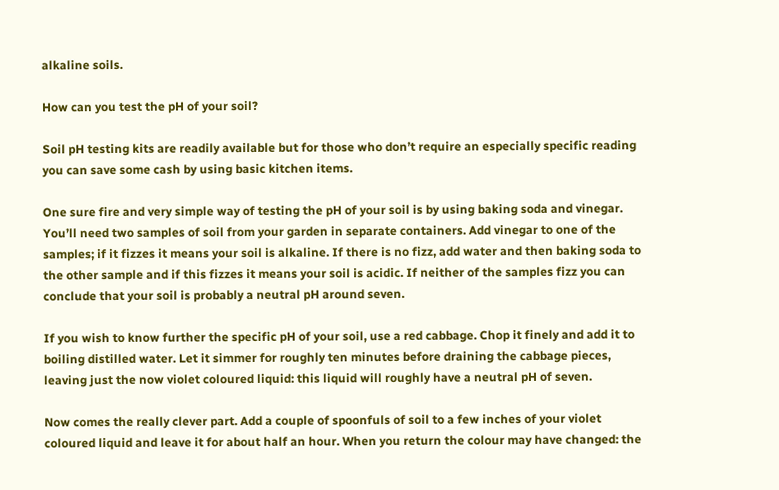alkaline soils.

How can you test the pH of your soil?

Soil pH testing kits are readily available but for those who don’t require an especially specific reading you can save some cash by using basic kitchen items.

One sure fire and very simple way of testing the pH of your soil is by using baking soda and vinegar. You’ll need two samples of soil from your garden in separate containers. Add vinegar to one of the samples; if it fizzes it means your soil is alkaline. If there is no fizz, add water and then baking soda to the other sample and if this fizzes it means your soil is acidic. If neither of the samples fizz you can conclude that your soil is probably a neutral pH around seven.

If you wish to know further the specific pH of your soil, use a red cabbage. Chop it finely and add it to boiling distilled water. Let it simmer for roughly ten minutes before draining the cabbage pieces, leaving just the now violet coloured liquid: this liquid will roughly have a neutral pH of seven.

Now comes the really clever part. Add a couple of spoonfuls of soil to a few inches of your violet coloured liquid and leave it for about half an hour. When you return the colour may have changed: the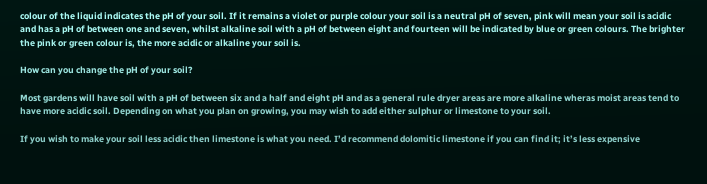colour of the liquid indicates the pH of your soil. If it remains a violet or purple colour your soil is a neutral pH of seven, pink will mean your soil is acidic and has a pH of between one and seven, whilst alkaline soil with a pH of between eight and fourteen will be indicated by blue or green colours. The brighter the pink or green colour is, the more acidic or alkaline your soil is.

How can you change the pH of your soil?

Most gardens will have soil with a pH of between six and a half and eight pH and as a general rule dryer areas are more alkaline wheras moist areas tend to have more acidic soil. Depending on what you plan on growing, you may wish to add either sulphur or limestone to your soil.

If you wish to make your soil less acidic then limestone is what you need. I’d recommend dolomitic limestone if you can find it; it’s less expensive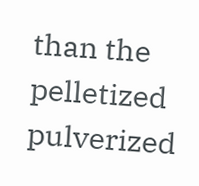than the pelletized pulverized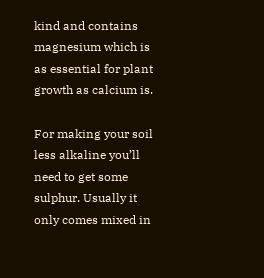kind and contains magnesium which is as essential for plant growth as calcium is.

For making your soil less alkaline you’ll need to get some sulphur. Usually it only comes mixed in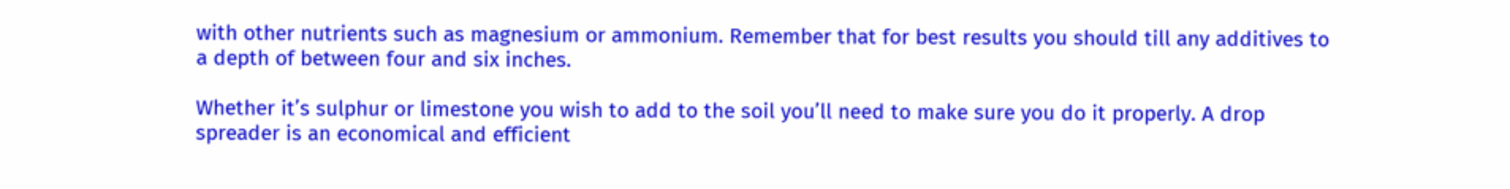with other nutrients such as magnesium or ammonium. Remember that for best results you should till any additives to a depth of between four and six inches.

Whether it’s sulphur or limestone you wish to add to the soil you’ll need to make sure you do it properly. A drop spreader is an economical and efficient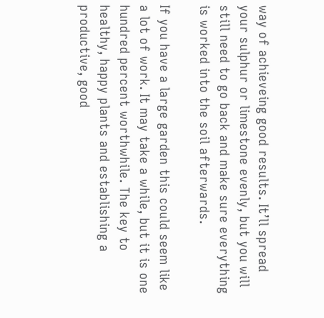way of achieveing good results. It’ll spread your sulphur or limestone evenly, but you will still need to go back and make sure everything is worked into the soil afterwards.

If you have a large garden this could seem like a lot of work. It may take a while, but it is one hundred percent worthwhile. The key to healthy, happy plants and establishing a productive, good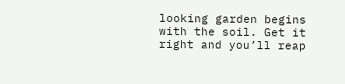looking garden begins with the soil. Get it right and you’ll reap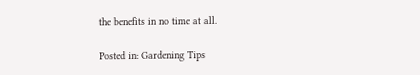the benefits in no time at all.

Posted in: Gardening Tips